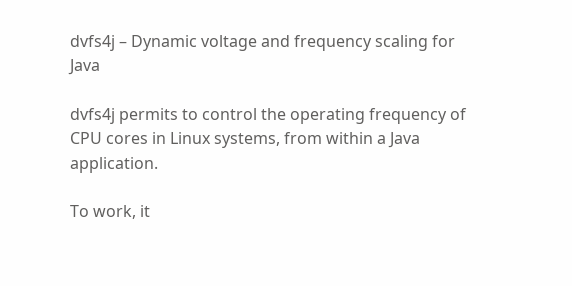dvfs4j – Dynamic voltage and frequency scaling for Java

dvfs4j permits to control the operating frequency of CPU cores in Linux systems, from within a Java application.

To work, it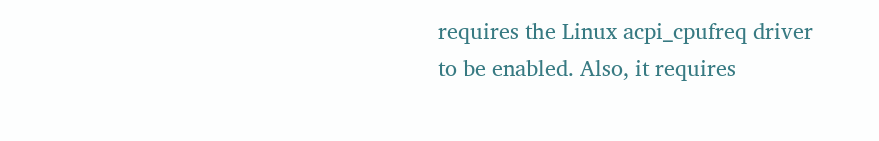requires the Linux acpi_cpufreq driver to be enabled. Also, it requires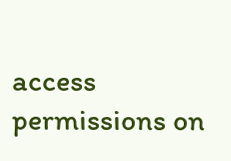access permissions on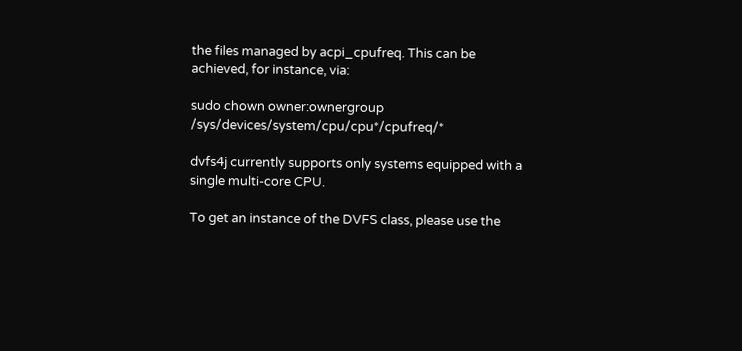the files managed by acpi_cpufreq. This can be achieved, for instance, via:

sudo chown owner:ownergroup /sys/devices/system/cpu/cpu*/cpufreq/*

dvfs4j currently supports only systems equipped with a single multi-core CPU.

To get an instance of the DVFS class, please use the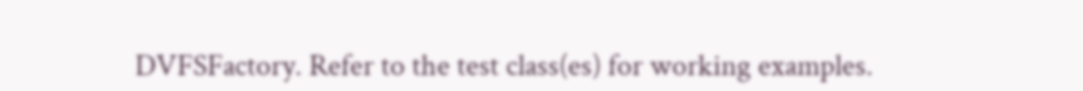DVFSFactory. Refer to the test class(es) for working examples.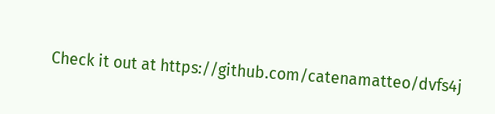Check it out at https://github.com/catenamatteo/dvfs4j